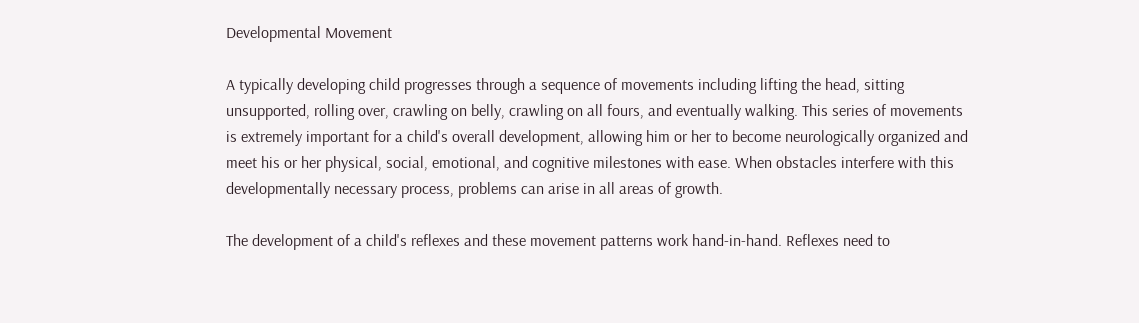Developmental Movement

A typically developing child progresses through a sequence of movements including lifting the head, sitting unsupported, rolling over, crawling on belly, crawling on all fours, and eventually walking. This series of movements is extremely important for a child's overall development, allowing him or her to become neurologically organized and meet his or her physical, social, emotional, and cognitive milestones with ease. When obstacles interfere with this developmentally necessary process, problems can arise in all areas of growth.

The development of a child's reflexes and these movement patterns work hand-in-hand. Reflexes need to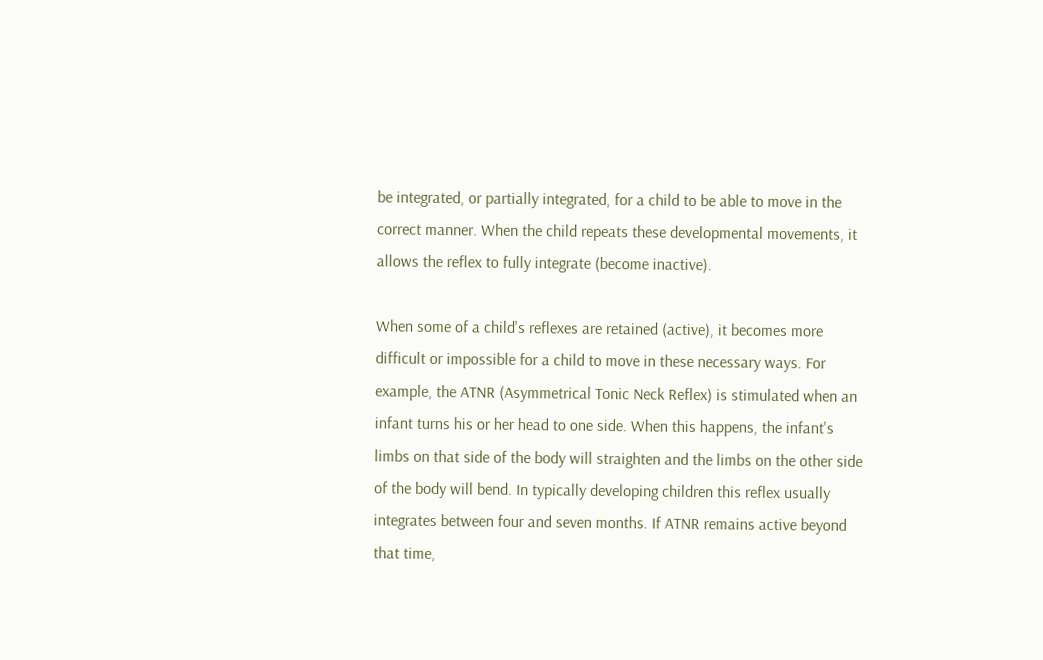be integrated, or partially integrated, for a child to be able to move in the correct manner. When the child repeats these developmental movements, it allows the reflex to fully integrate (become inactive).

When some of a child's reflexes are retained (active), it becomes more difficult or impossible for a child to move in these necessary ways. For example, the ATNR (Asymmetrical Tonic Neck Reflex) is stimulated when an infant turns his or her head to one side. When this happens, the infant's limbs on that side of the body will straighten and the limbs on the other side of the body will bend. In typically developing children this reflex usually integrates between four and seven months. If ATNR remains active beyond that time,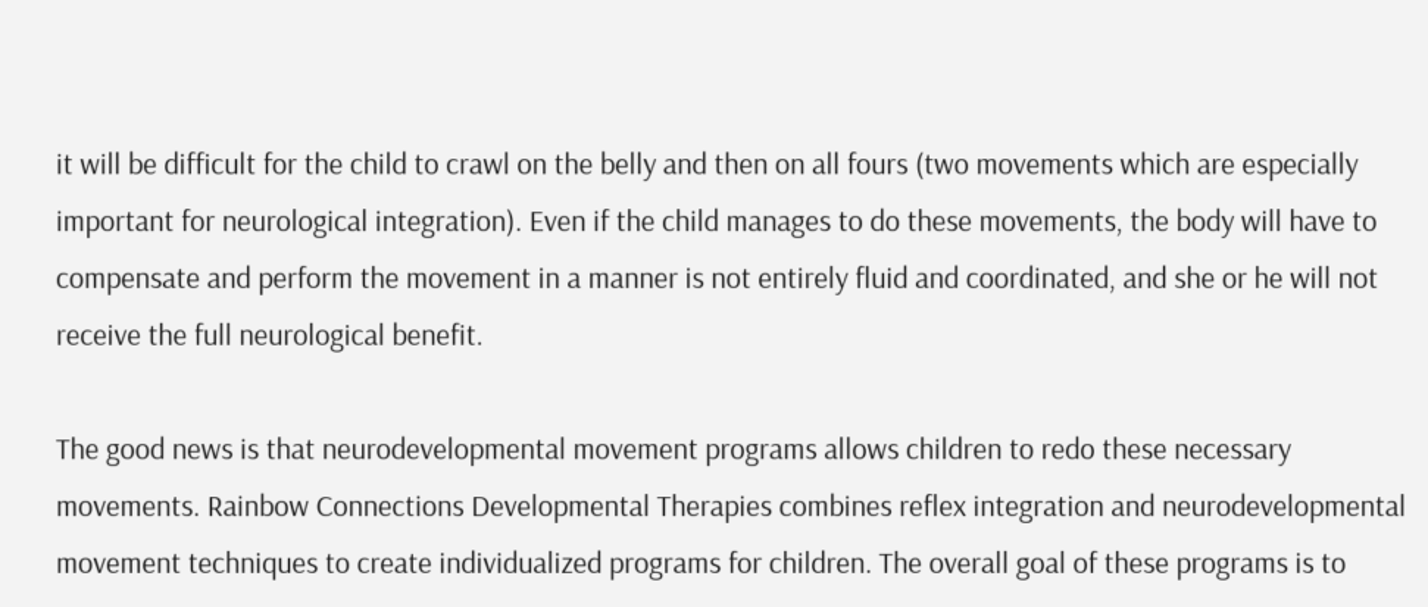it will be difficult for the child to crawl on the belly and then on all fours (two movements which are especially important for neurological integration). Even if the child manages to do these movements, the body will have to compensate and perform the movement in a manner is not entirely fluid and coordinated, and she or he will not receive the full neurological benefit.

The good news is that neurodevelopmental movement programs allows children to redo these necessary movements. Rainbow Connections Developmental Therapies combines reflex integration and neurodevelopmental movement techniques to create individualized programs for children. The overall goal of these programs is to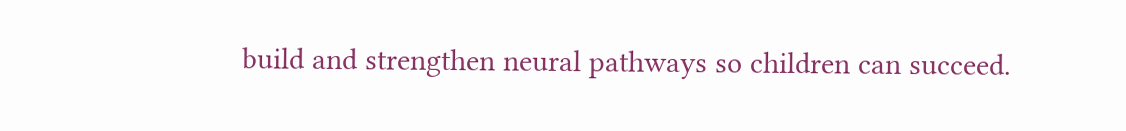build and strengthen neural pathways so children can succeed.